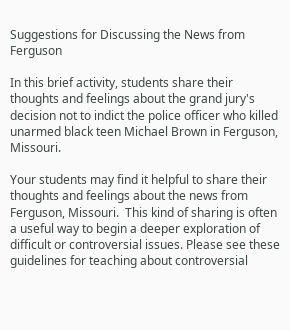Suggestions for Discussing the News from Ferguson

In this brief activity, students share their thoughts and feelings about the grand jury's decision not to indict the police officer who killed unarmed black teen Michael Brown in Ferguson, Missouri.

Your students may find it helpful to share their thoughts and feelings about the news from Ferguson, Missouri.  This kind of sharing is often a useful way to begin a deeper exploration of difficult or controversial issues. Please see these guidelines for teaching about controversial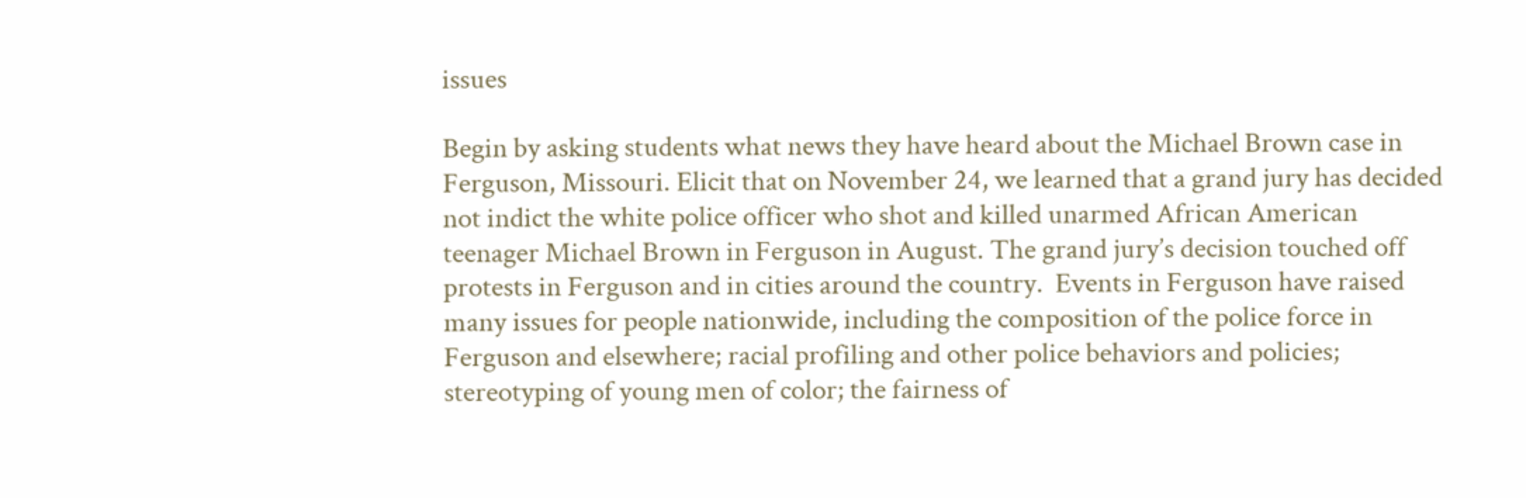issues

Begin by asking students what news they have heard about the Michael Brown case in Ferguson, Missouri. Elicit that on November 24, we learned that a grand jury has decided not indict the white police officer who shot and killed unarmed African American teenager Michael Brown in Ferguson in August. The grand jury’s decision touched off protests in Ferguson and in cities around the country.  Events in Ferguson have raised many issues for people nationwide, including the composition of the police force in Ferguson and elsewhere; racial profiling and other police behaviors and policies; stereotyping of young men of color; the fairness of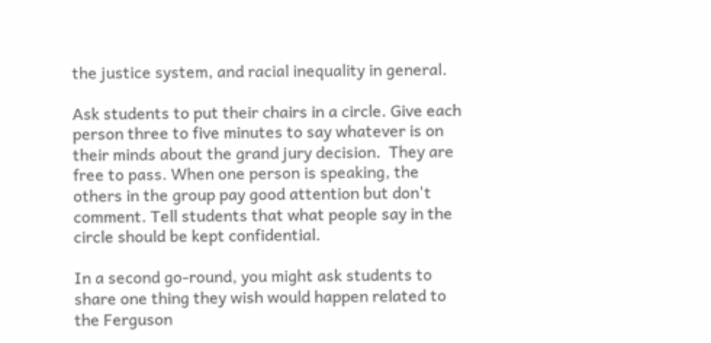the justice system, and racial inequality in general.

Ask students to put their chairs in a circle. Give each person three to five minutes to say whatever is on their minds about the grand jury decision.  They are free to pass. When one person is speaking, the others in the group pay good attention but don't comment. Tell students that what people say in the circle should be kept confidential.

In a second go-round, you might ask students to share one thing they wish would happen related to the Ferguson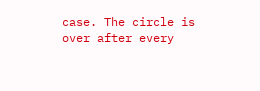case. The circle is over after every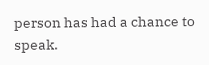person has had a chance to speak.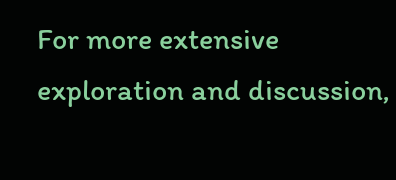For more extensive exploration and discussion,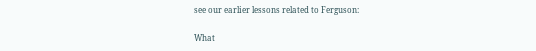see our earlier lessons related to Ferguson:

What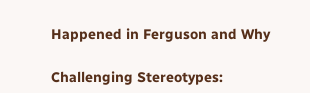Happened in Ferguson and Why

Challenging Stereotypes: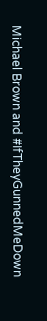Michael Brown and #IfTheyGunnedMeDown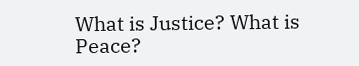What is Justice? What is Peace?